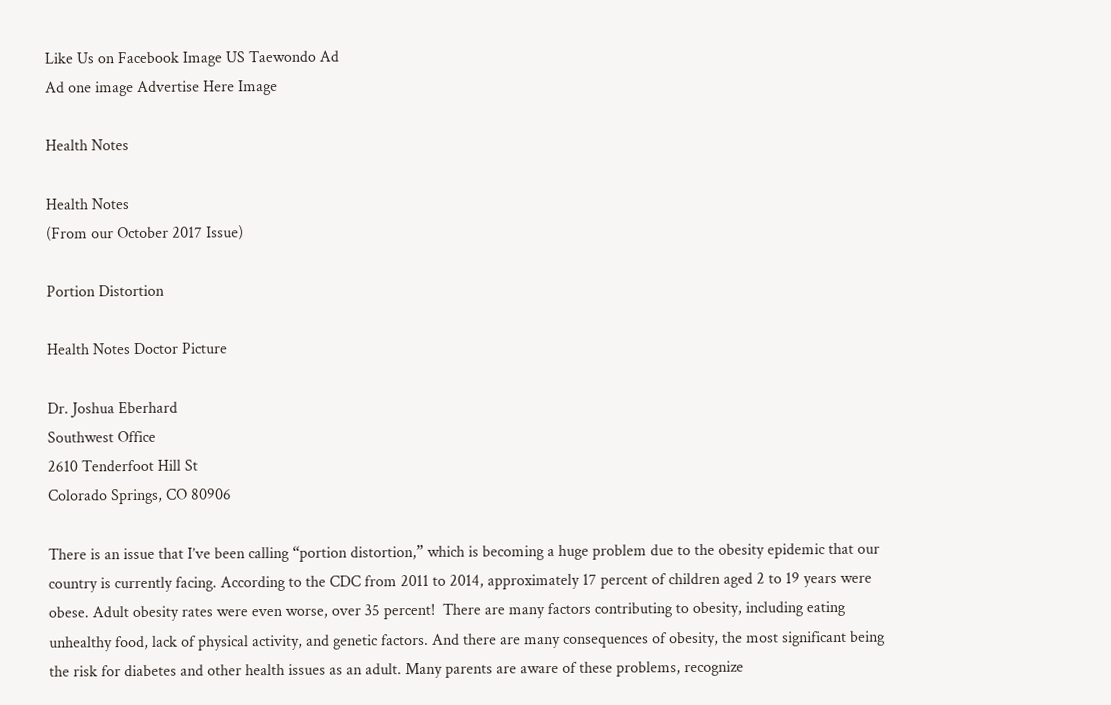Like Us on Facebook Image US Taewondo Ad
Ad one image Advertise Here Image

Health Notes

Health Notes
(From our October 2017 Issue)

Portion Distortion

Health Notes Doctor Picture

Dr. Joshua Eberhard
Southwest Office
2610 Tenderfoot Hill St
Colorado Springs, CO 80906

There is an issue that I’ve been calling “portion distortion,” which is becoming a huge problem due to the obesity epidemic that our country is currently facing. According to the CDC from 2011 to 2014, approximately 17 percent of children aged 2 to 19 years were obese. Adult obesity rates were even worse, over 35 percent!  There are many factors contributing to obesity, including eating unhealthy food, lack of physical activity, and genetic factors. And there are many consequences of obesity, the most significant being the risk for diabetes and other health issues as an adult. Many parents are aware of these problems, recognize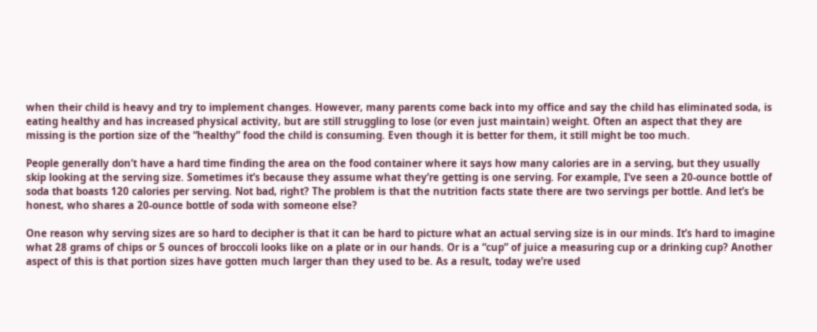when their child is heavy and try to implement changes. However, many parents come back into my office and say the child has eliminated soda, is eating healthy and has increased physical activity, but are still struggling to lose (or even just maintain) weight. Often an aspect that they are missing is the portion size of the “healthy” food the child is consuming. Even though it is better for them, it still might be too much.

People generally don’t have a hard time finding the area on the food container where it says how many calories are in a serving, but they usually skip looking at the serving size. Sometimes it’s because they assume what they’re getting is one serving. For example, I’ve seen a 20-ounce bottle of soda that boasts 120 calories per serving. Not bad, right? The problem is that the nutrition facts state there are two servings per bottle. And let’s be honest, who shares a 20-ounce bottle of soda with someone else?

One reason why serving sizes are so hard to decipher is that it can be hard to picture what an actual serving size is in our minds. It’s hard to imagine what 28 grams of chips or 5 ounces of broccoli looks like on a plate or in our hands. Or is a “cup” of juice a measuring cup or a drinking cup? Another aspect of this is that portion sizes have gotten much larger than they used to be. As a result, today we’re used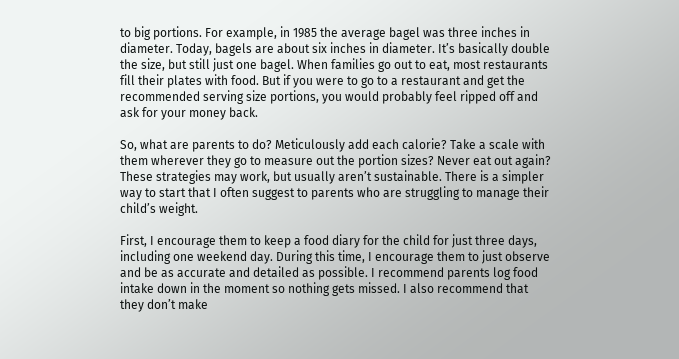to big portions. For example, in 1985 the average bagel was three inches in diameter. Today, bagels are about six inches in diameter. It’s basically double the size, but still just one bagel. When families go out to eat, most restaurants fill their plates with food. But if you were to go to a restaurant and get the recommended serving size portions, you would probably feel ripped off and ask for your money back.

So, what are parents to do? Meticulously add each calorie? Take a scale with them wherever they go to measure out the portion sizes? Never eat out again? These strategies may work, but usually aren’t sustainable. There is a simpler way to start that I often suggest to parents who are struggling to manage their child’s weight.

First, I encourage them to keep a food diary for the child for just three days, including one weekend day. During this time, I encourage them to just observe and be as accurate and detailed as possible. I recommend parents log food intake down in the moment so nothing gets missed. I also recommend that they don’t make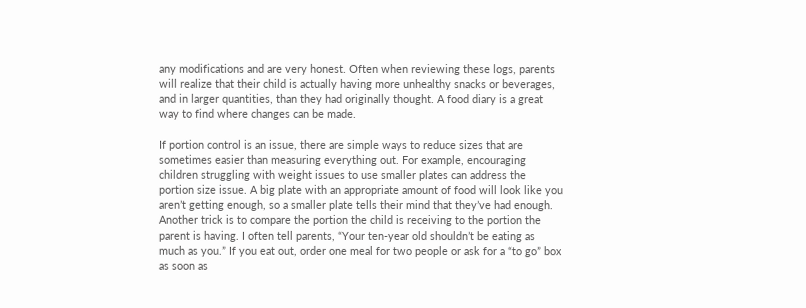any modifications and are very honest. Often when reviewing these logs, parents will realize that their child is actually having more unhealthy snacks or beverages, and in larger quantities, than they had originally thought. A food diary is a great way to find where changes can be made.

If portion control is an issue, there are simple ways to reduce sizes that are sometimes easier than measuring everything out. For example, encouraging children struggling with weight issues to use smaller plates can address the portion size issue. A big plate with an appropriate amount of food will look like you aren’t getting enough, so a smaller plate tells their mind that they’ve had enough. Another trick is to compare the portion the child is receiving to the portion the parent is having. I often tell parents, “Your ten-year old shouldn’t be eating as much as you.” If you eat out, order one meal for two people or ask for a “to go” box as soon as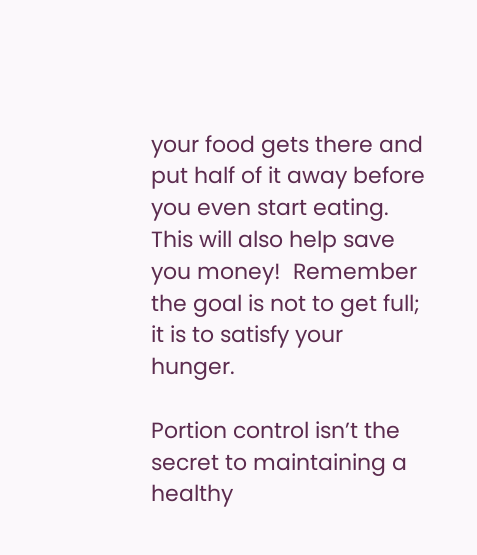your food gets there and put half of it away before you even start eating. This will also help save you money!  Remember the goal is not to get full; it is to satisfy your hunger.

Portion control isn’t the secret to maintaining a healthy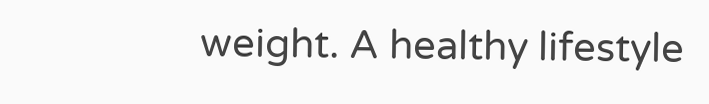weight. A healthy lifestyle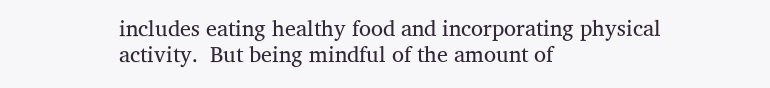includes eating healthy food and incorporating physical activity.  But being mindful of the amount of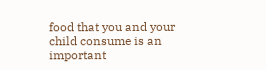food that you and your child consume is an important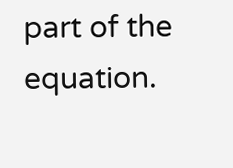part of the equation.